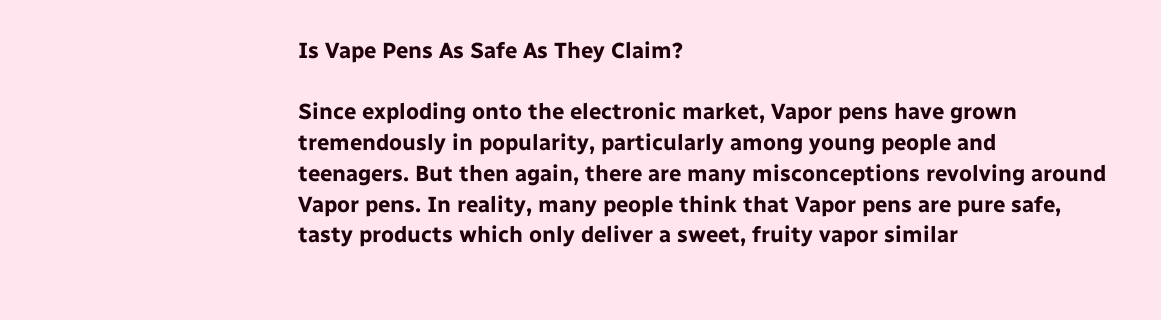Is Vape Pens As Safe As They Claim?

Since exploding onto the electronic market, Vapor pens have grown tremendously in popularity, particularly among young people and teenagers. But then again, there are many misconceptions revolving around Vapor pens. In reality, many people think that Vapor pens are pure safe, tasty products which only deliver a sweet, fruity vapor similar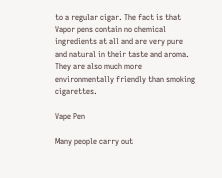to a regular cigar. The fact is that Vapor pens contain no chemical ingredients at all and are very pure and natural in their taste and aroma. They are also much more environmentally friendly than smoking cigarettes.

Vape Pen

Many people carry out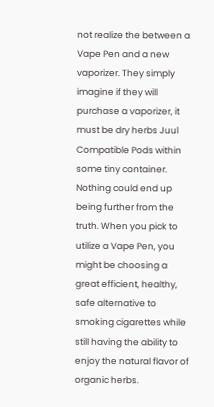not realize the between a Vape Pen and a new vaporizer. They simply imagine if they will purchase a vaporizer, it must be dry herbs Juul Compatible Pods within some tiny container. Nothing could end up being further from the truth. When you pick to utilize a Vape Pen, you might be choosing a great efficient, healthy, safe alternative to smoking cigarettes while still having the ability to enjoy the natural flavor of organic herbs.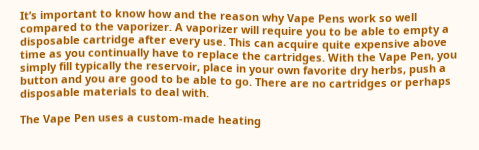It’s important to know how and the reason why Vape Pens work so well compared to the vaporizer. A vaporizer will require you to be able to empty a disposable cartridge after every use. This can acquire quite expensive above time as you continually have to replace the cartridges. With the Vape Pen, you simply fill typically the reservoir, place in your own favorite dry herbs, push a button and you are good to be able to go. There are no cartridges or perhaps disposable materials to deal with.

The Vape Pen uses a custom-made heating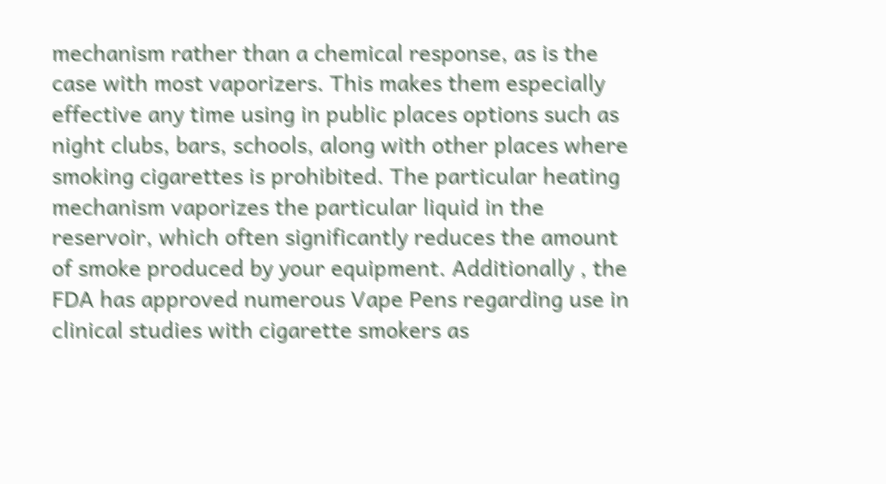mechanism rather than a chemical response, as is the case with most vaporizers. This makes them especially effective any time using in public places options such as night clubs, bars, schools, along with other places where smoking cigarettes is prohibited. The particular heating mechanism vaporizes the particular liquid in the reservoir, which often significantly reduces the amount of smoke produced by your equipment. Additionally , the FDA has approved numerous Vape Pens regarding use in clinical studies with cigarette smokers as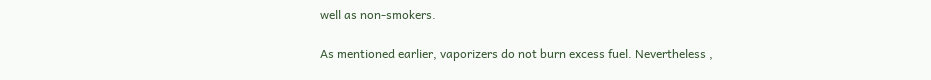well as non-smokers.

As mentioned earlier, vaporizers do not burn excess fuel. Nevertheless ,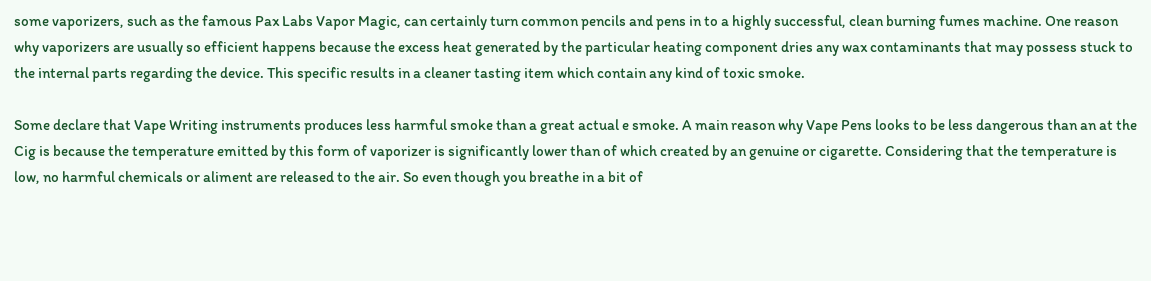some vaporizers, such as the famous Pax Labs Vapor Magic, can certainly turn common pencils and pens in to a highly successful, clean burning fumes machine. One reason why vaporizers are usually so efficient happens because the excess heat generated by the particular heating component dries any wax contaminants that may possess stuck to the internal parts regarding the device. This specific results in a cleaner tasting item which contain any kind of toxic smoke.

Some declare that Vape Writing instruments produces less harmful smoke than a great actual e smoke. A main reason why Vape Pens looks to be less dangerous than an at the Cig is because the temperature emitted by this form of vaporizer is significantly lower than of which created by an genuine or cigarette. Considering that the temperature is low, no harmful chemicals or aliment are released to the air. So even though you breathe in a bit of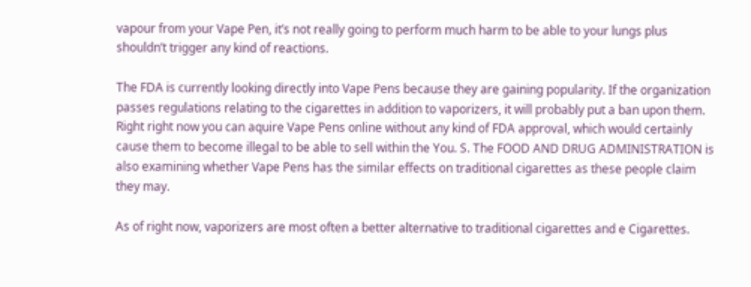vapour from your Vape Pen, it’s not really going to perform much harm to be able to your lungs plus shouldn’t trigger any kind of reactions.

The FDA is currently looking directly into Vape Pens because they are gaining popularity. If the organization passes regulations relating to the cigarettes in addition to vaporizers, it will probably put a ban upon them. Right right now you can aquire Vape Pens online without any kind of FDA approval, which would certainly cause them to become illegal to be able to sell within the You. S. The FOOD AND DRUG ADMINISTRATION is also examining whether Vape Pens has the similar effects on traditional cigarettes as these people claim they may.

As of right now, vaporizers are most often a better alternative to traditional cigarettes and e Cigarettes.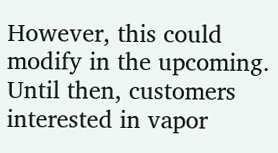However, this could modify in the upcoming. Until then, customers interested in vapor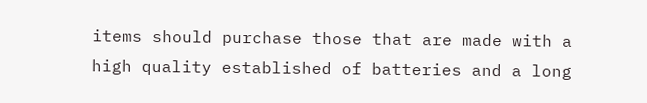items should purchase those that are made with a high quality established of batteries and a long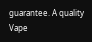guarantee. A quality Vape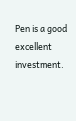Pen is a good excellent investment.